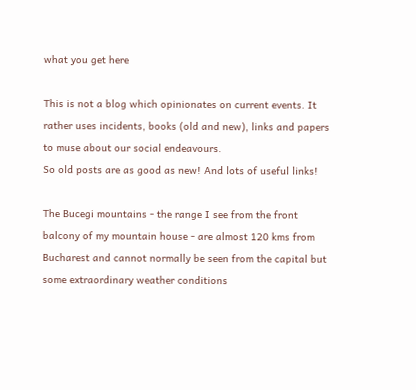what you get here

This is not a blog which opinionates on current events. It rather uses incidents, books (old and new), links and papers to muse about our social endeavours.
So old posts are as good as new! And lots of useful links!

The Bucegi mountains - the range I see from the front balcony of my mountain house - are almost 120 kms from Bucharest and cannot normally be seen from the capital but some extraordinary weather conditions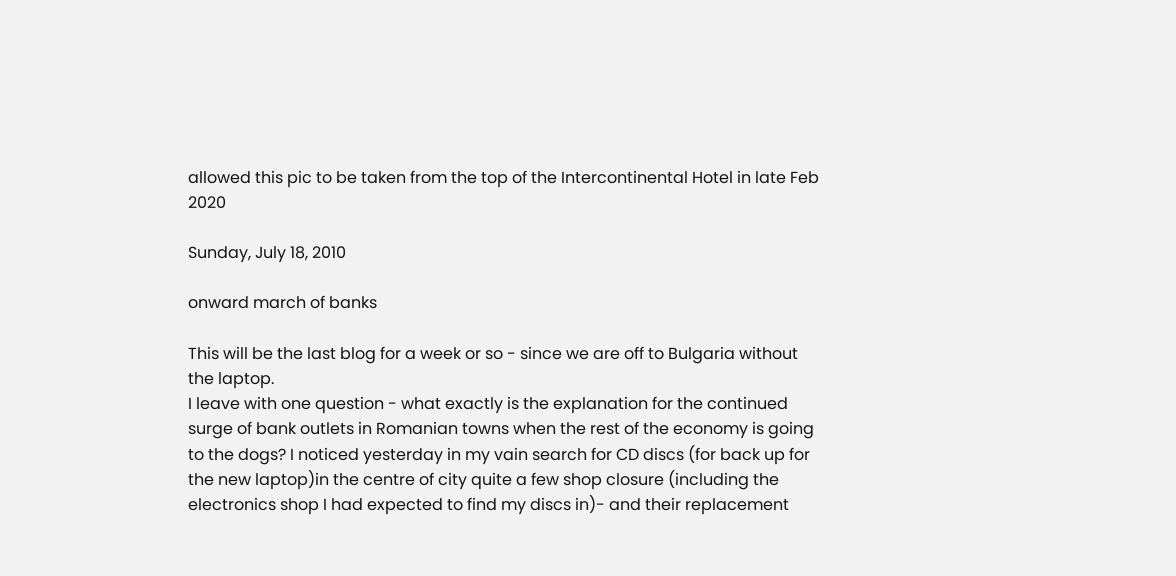allowed this pic to be taken from the top of the Intercontinental Hotel in late Feb 2020

Sunday, July 18, 2010

onward march of banks

This will be the last blog for a week or so - since we are off to Bulgaria without the laptop.
I leave with one question - what exactly is the explanation for the continued surge of bank outlets in Romanian towns when the rest of the economy is going to the dogs? I noticed yesterday in my vain search for CD discs (for back up for the new laptop)in the centre of city quite a few shop closure (including the electronics shop I had expected to find my discs in)- and their replacement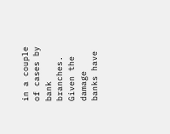in a couple of cases by bank branches. Given the damage banks have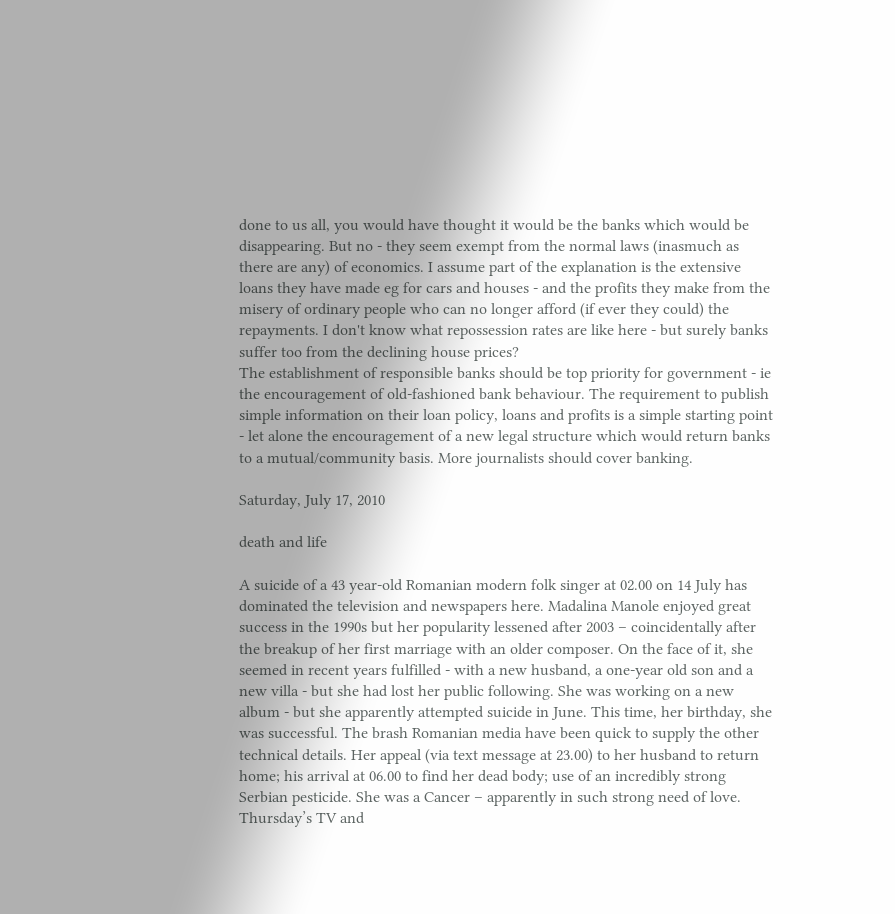done to us all, you would have thought it would be the banks which would be disappearing. But no - they seem exempt from the normal laws (inasmuch as there are any) of economics. I assume part of the explanation is the extensive loans they have made eg for cars and houses - and the profits they make from the misery of ordinary people who can no longer afford (if ever they could) the repayments. I don't know what repossession rates are like here - but surely banks suffer too from the declining house prices?
The establishment of responsible banks should be top priority for government - ie the encouragement of old-fashioned bank behaviour. The requirement to publish simple information on their loan policy, loans and profits is a simple starting point - let alone the encouragement of a new legal structure which would return banks to a mutual/community basis. More journalists should cover banking.

Saturday, July 17, 2010

death and life

A suicide of a 43 year-old Romanian modern folk singer at 02.00 on 14 July has dominated the television and newspapers here. Madalina Manole enjoyed great success in the 1990s but her popularity lessened after 2003 – coincidentally after the breakup of her first marriage with an older composer. On the face of it, she seemed in recent years fulfilled - with a new husband, a one-year old son and a new villa - but she had lost her public following. She was working on a new album - but she apparently attempted suicide in June. This time, her birthday, she was successful. The brash Romanian media have been quick to supply the other technical details. Her appeal (via text message at 23.00) to her husband to return home; his arrival at 06.00 to find her dead body; use of an incredibly strong Serbian pesticide. She was a Cancer – apparently in such strong need of love.
Thursday’s TV and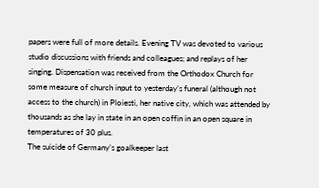papers were full of more details. Evening TV was devoted to various studio discussions with friends and colleagues; and replays of her singing. Dispensation was received from the Orthodox Church for some measure of church input to yesterday’s funeral (although not access to the church) in Ploiesti, her native city, which was attended by thousands as she lay in state in an open coffin in an open square in temperatures of 30 plus.
The suicide of Germany’s goalkeeper last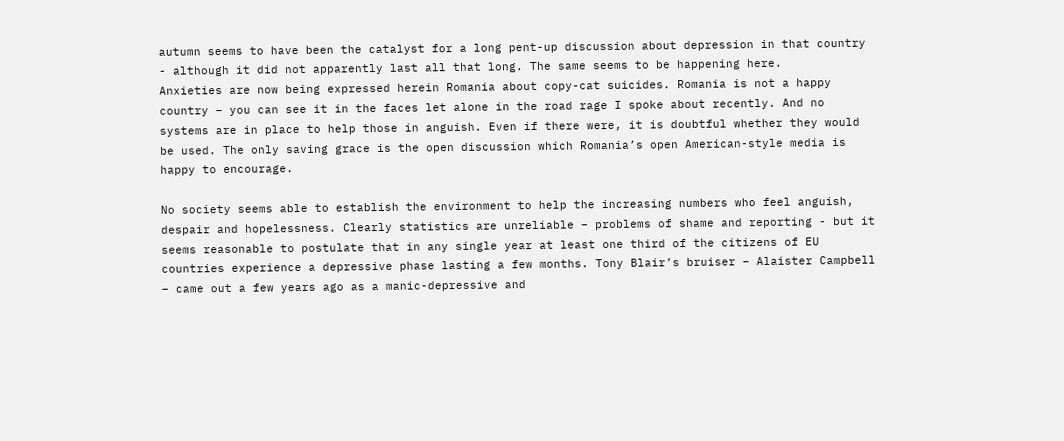autumn seems to have been the catalyst for a long pent-up discussion about depression in that country - although it did not apparently last all that long. The same seems to be happening here.
Anxieties are now being expressed herein Romania about copy-cat suicides. Romania is not a happy country – you can see it in the faces let alone in the road rage I spoke about recently. And no systems are in place to help those in anguish. Even if there were, it is doubtful whether they would be used. The only saving grace is the open discussion which Romania’s open American-style media is happy to encourage.

No society seems able to establish the environment to help the increasing numbers who feel anguish, despair and hopelessness. Clearly statistics are unreliable – problems of shame and reporting - but it seems reasonable to postulate that in any single year at least one third of the citizens of EU countries experience a depressive phase lasting a few months. Tony Blair’s bruiser – Alaister Campbell – came out a few years ago as a manic-depressive and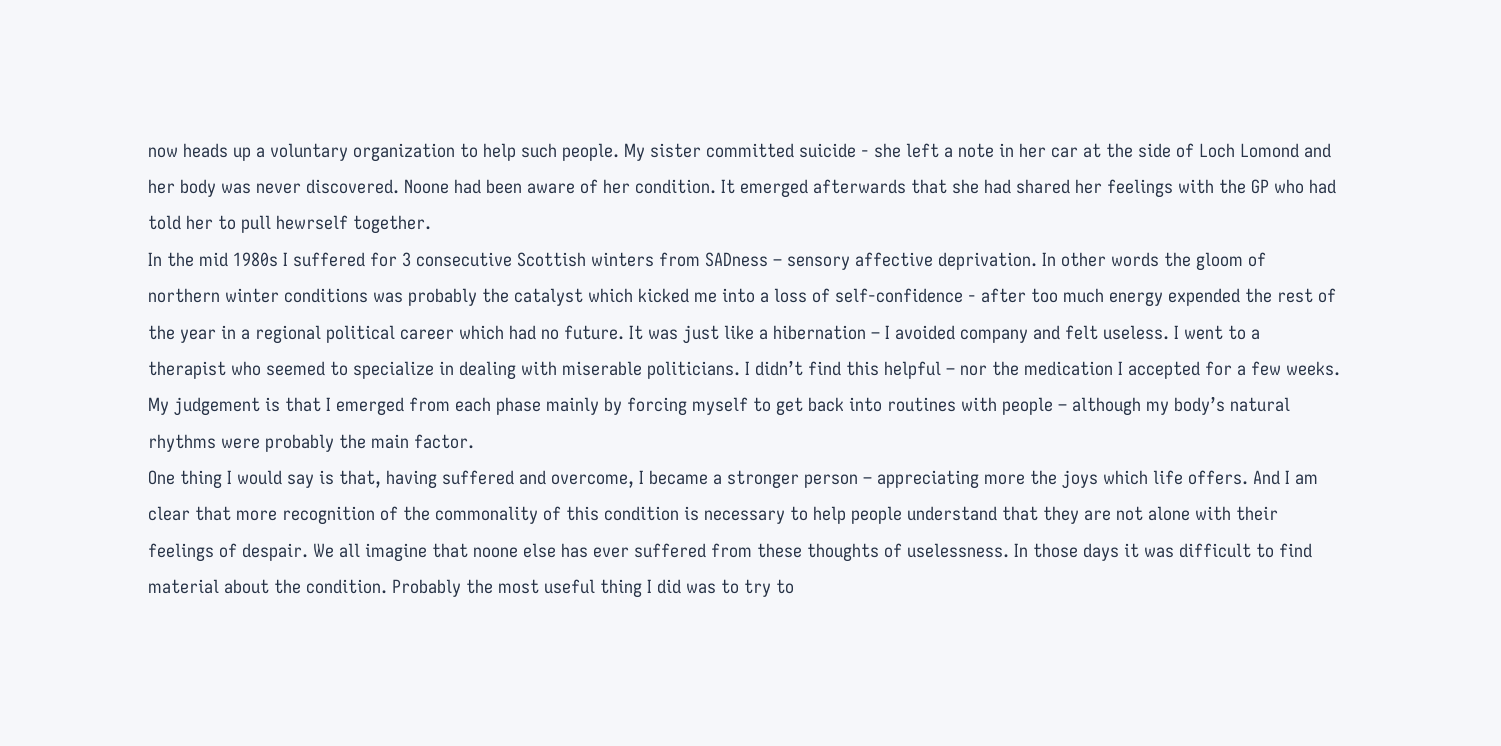now heads up a voluntary organization to help such people. My sister committed suicide - she left a note in her car at the side of Loch Lomond and her body was never discovered. Noone had been aware of her condition. It emerged afterwards that she had shared her feelings with the GP who had told her to pull hewrself together.
In the mid 1980s I suffered for 3 consecutive Scottish winters from SADness – sensory affective deprivation. In other words the gloom of northern winter conditions was probably the catalyst which kicked me into a loss of self-confidence - after too much energy expended the rest of the year in a regional political career which had no future. It was just like a hibernation – I avoided company and felt useless. I went to a therapist who seemed to specialize in dealing with miserable politicians. I didn’t find this helpful – nor the medication I accepted for a few weeks. My judgement is that I emerged from each phase mainly by forcing myself to get back into routines with people – although my body’s natural rhythms were probably the main factor.
One thing I would say is that, having suffered and overcome, I became a stronger person – appreciating more the joys which life offers. And I am clear that more recognition of the commonality of this condition is necessary to help people understand that they are not alone with their feelings of despair. We all imagine that noone else has ever suffered from these thoughts of uselessness. In those days it was difficult to find material about the condition. Probably the most useful thing I did was to try to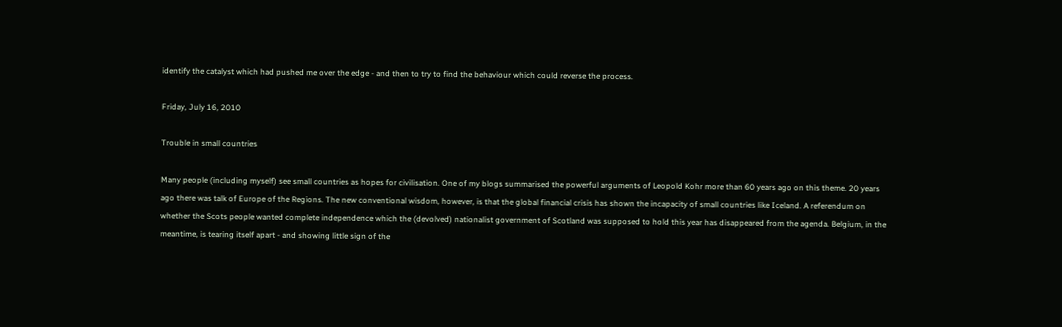identify the catalyst which had pushed me over the edge - and then to try to find the behaviour which could reverse the process.

Friday, July 16, 2010

Trouble in small countries

Many people (including myself) see small countries as hopes for civilisation. One of my blogs summarised the powerful arguments of Leopold Kohr more than 60 years ago on this theme. 20 years ago there was talk of Europe of the Regions. The new conventional wisdom, however, is that the global financial crisis has shown the incapacity of small countries like Iceland. A referendum on whether the Scots people wanted complete independence which the (devolved) nationalist government of Scotland was supposed to hold this year has disappeared from the agenda. Belgium, in the meantime, is tearing itself apart - and showing little sign of the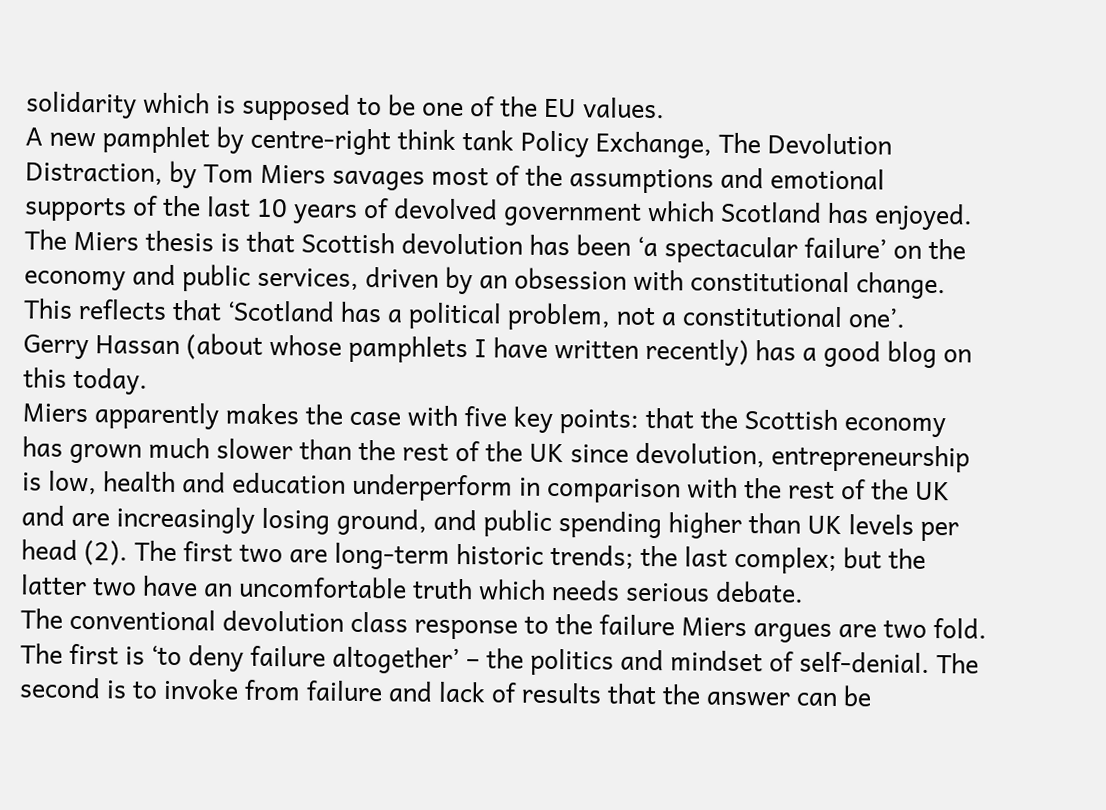solidarity which is supposed to be one of the EU values.
A new pamphlet by centre-right think tank Policy Exchange, The Devolution Distraction, by Tom Miers savages most of the assumptions and emotional supports of the last 10 years of devolved government which Scotland has enjoyed. The Miers thesis is that Scottish devolution has been ‘a spectacular failure’ on the economy and public services, driven by an obsession with constitutional change. This reflects that ‘Scotland has a political problem, not a constitutional one’.
Gerry Hassan (about whose pamphlets I have written recently) has a good blog on this today.
Miers apparently makes the case with five key points: that the Scottish economy has grown much slower than the rest of the UK since devolution, entrepreneurship is low, health and education underperform in comparison with the rest of the UK and are increasingly losing ground, and public spending higher than UK levels per head (2). The first two are long-term historic trends; the last complex; but the latter two have an uncomfortable truth which needs serious debate.
The conventional devolution class response to the failure Miers argues are two fold. The first is ‘to deny failure altogether’ – the politics and mindset of self-denial. The second is to invoke from failure and lack of results that the answer can be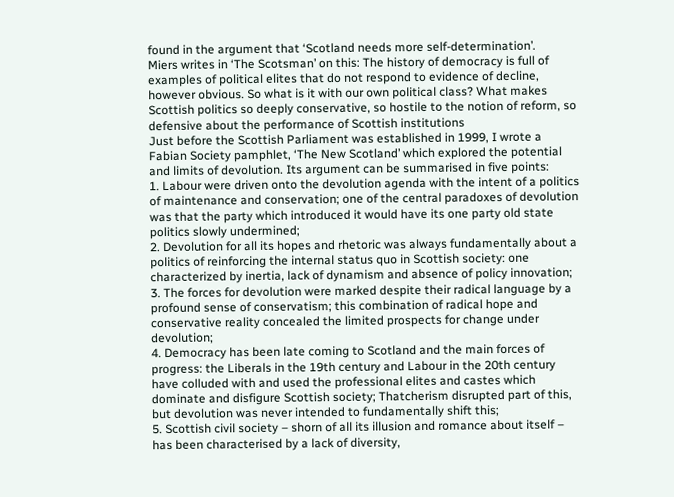found in the argument that ‘Scotland needs more self-determination’.
Miers writes in ‘The Scotsman’ on this: The history of democracy is full of examples of political elites that do not respond to evidence of decline, however obvious. So what is it with our own political class? What makes Scottish politics so deeply conservative, so hostile to the notion of reform, so defensive about the performance of Scottish institutions
Just before the Scottish Parliament was established in 1999, I wrote a Fabian Society pamphlet, ‘The New Scotland’ which explored the potential and limits of devolution. Its argument can be summarised in five points:
1. Labour were driven onto the devolution agenda with the intent of a politics of maintenance and conservation; one of the central paradoxes of devolution was that the party which introduced it would have its one party old state politics slowly undermined;
2. Devolution for all its hopes and rhetoric was always fundamentally about a politics of reinforcing the internal status quo in Scottish society: one characterized by inertia, lack of dynamism and absence of policy innovation;
3. The forces for devolution were marked despite their radical language by a profound sense of conservatism; this combination of radical hope and conservative reality concealed the limited prospects for change under devolution;
4. Democracy has been late coming to Scotland and the main forces of progress: the Liberals in the 19th century and Labour in the 20th century have colluded with and used the professional elites and castes which dominate and disfigure Scottish society; Thatcherism disrupted part of this, but devolution was never intended to fundamentally shift this;
5. Scottish civil society – shorn of all its illusion and romance about itself – has been characterised by a lack of diversity,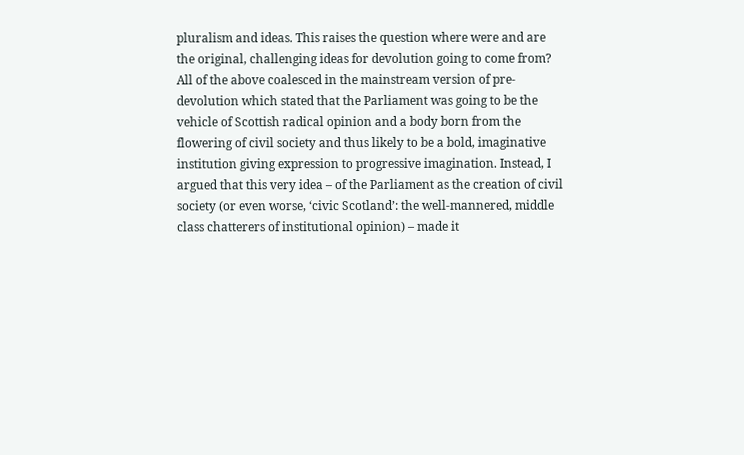pluralism and ideas. This raises the question where were and are the original, challenging ideas for devolution going to come from? All of the above coalesced in the mainstream version of pre-devolution which stated that the Parliament was going to be the vehicle of Scottish radical opinion and a body born from the flowering of civil society and thus likely to be a bold, imaginative institution giving expression to progressive imagination. Instead, I argued that this very idea – of the Parliament as the creation of civil society (or even worse, ‘civic Scotland’: the well-mannered, middle class chatterers of institutional opinion) – made it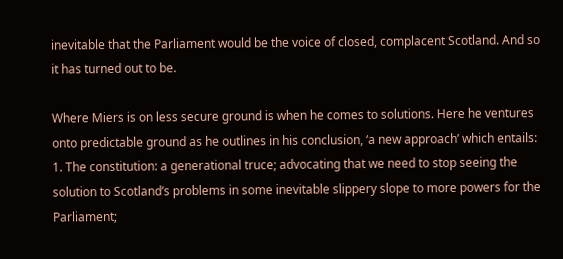inevitable that the Parliament would be the voice of closed, complacent Scotland. And so it has turned out to be.

Where Miers is on less secure ground is when he comes to solutions. Here he ventures onto predictable ground as he outlines in his conclusion, ‘a new approach’ which entails:
1. The constitution: a generational truce; advocating that we need to stop seeing the solution to Scotland’s problems in some inevitable slippery slope to more powers for the Parliament;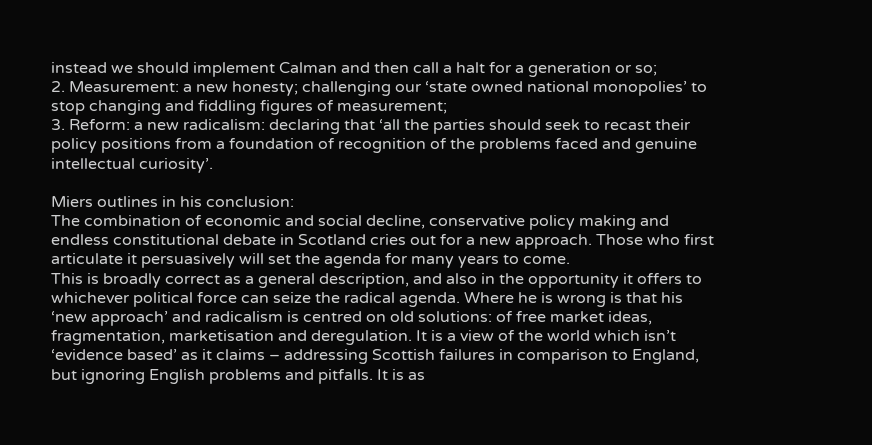instead we should implement Calman and then call a halt for a generation or so;
2. Measurement: a new honesty; challenging our ‘state owned national monopolies’ to stop changing and fiddling figures of measurement;
3. Reform: a new radicalism: declaring that ‘all the parties should seek to recast their policy positions from a foundation of recognition of the problems faced and genuine intellectual curiosity’.

Miers outlines in his conclusion:
The combination of economic and social decline, conservative policy making and endless constitutional debate in Scotland cries out for a new approach. Those who first articulate it persuasively will set the agenda for many years to come.
This is broadly correct as a general description, and also in the opportunity it offers to whichever political force can seize the radical agenda. Where he is wrong is that his ‘new approach’ and radicalism is centred on old solutions: of free market ideas, fragmentation, marketisation and deregulation. It is a view of the world which isn’t ‘evidence based’ as it claims – addressing Scottish failures in comparison to England, but ignoring English problems and pitfalls. It is as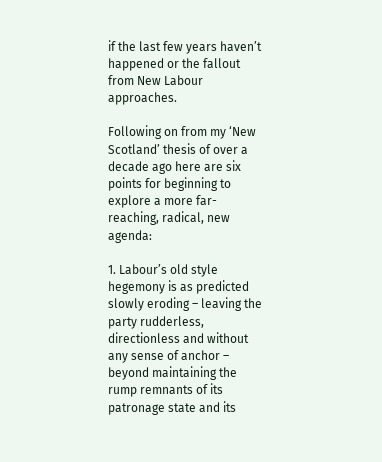if the last few years haven’t happened or the fallout from New Labour approaches.

Following on from my ‘New Scotland’ thesis of over a decade ago here are six points for beginning to explore a more far-reaching, radical, new agenda:

1. Labour’s old style hegemony is as predicted slowly eroding – leaving the party rudderless, directionless and without any sense of anchor – beyond maintaining the rump remnants of its patronage state and its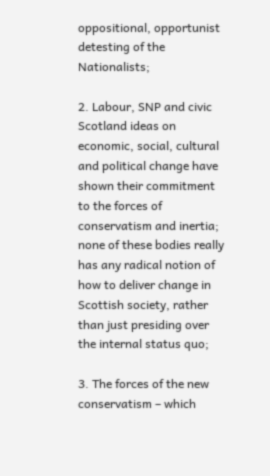oppositional, opportunist detesting of the Nationalists;

2. Labour, SNP and civic Scotland ideas on economic, social, cultural and political change have shown their commitment to the forces of conservatism and inertia; none of these bodies really has any radical notion of how to deliver change in Scottish society, rather than just presiding over the internal status quo;

3. The forces of the new conservatism – which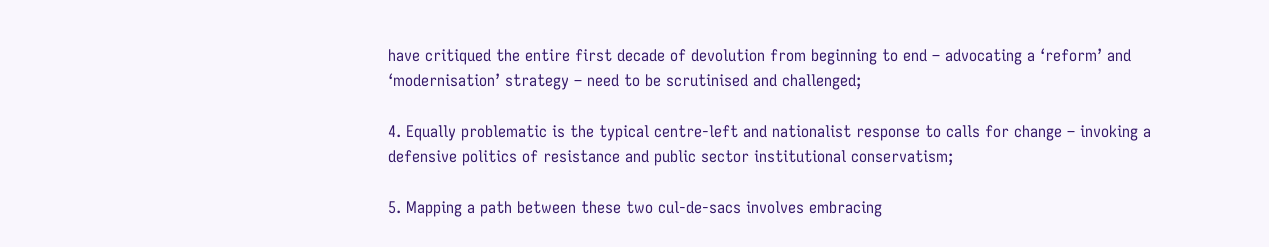have critiqued the entire first decade of devolution from beginning to end – advocating a ‘reform’ and ‘modernisation’ strategy – need to be scrutinised and challenged;

4. Equally problematic is the typical centre-left and nationalist response to calls for change – invoking a defensive politics of resistance and public sector institutional conservatism;

5. Mapping a path between these two cul-de-sacs involves embracing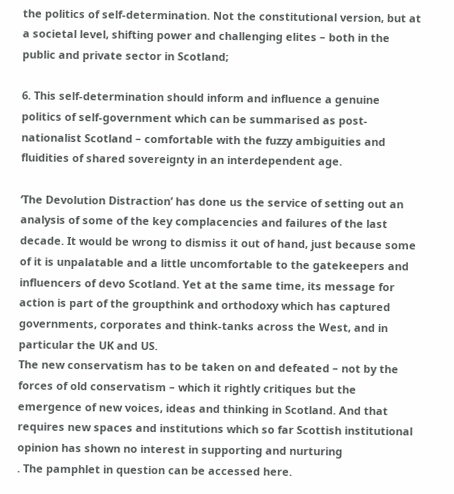the politics of self-determination. Not the constitutional version, but at a societal level, shifting power and challenging elites – both in the public and private sector in Scotland;

6. This self-determination should inform and influence a genuine politics of self-government which can be summarised as post-nationalist Scotland – comfortable with the fuzzy ambiguities and fluidities of shared sovereignty in an interdependent age.

‘The Devolution Distraction’ has done us the service of setting out an analysis of some of the key complacencies and failures of the last decade. It would be wrong to dismiss it out of hand, just because some of it is unpalatable and a little uncomfortable to the gatekeepers and influencers of devo Scotland. Yet at the same time, its message for action is part of the groupthink and orthodoxy which has captured governments, corporates and think-tanks across the West, and in particular the UK and US.
The new conservatism has to be taken on and defeated – not by the forces of old conservatism – which it rightly critiques but the emergence of new voices, ideas and thinking in Scotland. And that requires new spaces and institutions which so far Scottish institutional opinion has shown no interest in supporting and nurturing
. The pamphlet in question can be accessed here.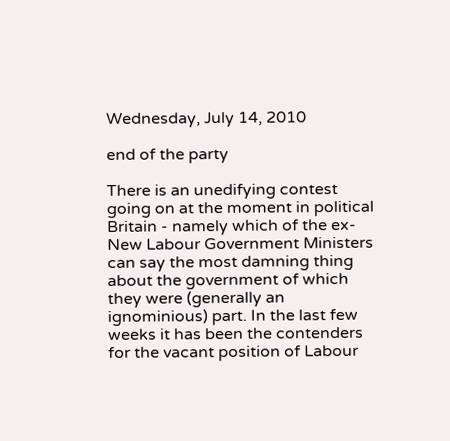Wednesday, July 14, 2010

end of the party

There is an unedifying contest going on at the moment in political Britain - namely which of the ex-New Labour Government Ministers can say the most damning thing about the government of which they were (generally an ignominious) part. In the last few weeks it has been the contenders for the vacant position of Labour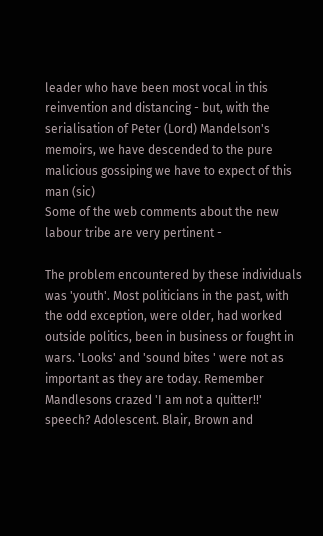leader who have been most vocal in this reinvention and distancing - but, with the serialisation of Peter (Lord) Mandelson's memoirs, we have descended to the pure malicious gossiping we have to expect of this man (sic)
Some of the web comments about the new labour tribe are very pertinent -

The problem encountered by these individuals was 'youth'. Most politicians in the past, with the odd exception, were older, had worked outside politics, been in business or fought in wars. 'Looks' and 'sound bites ' were not as important as they are today. Remember Mandlesons crazed 'I am not a quitter!!' speech? Adolescent. Blair, Brown and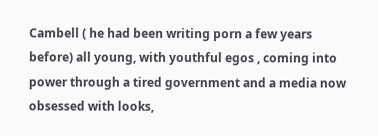Cambell ( he had been writing porn a few years before) all young, with youthful egos , coming into power through a tired government and a media now obsessed with looks,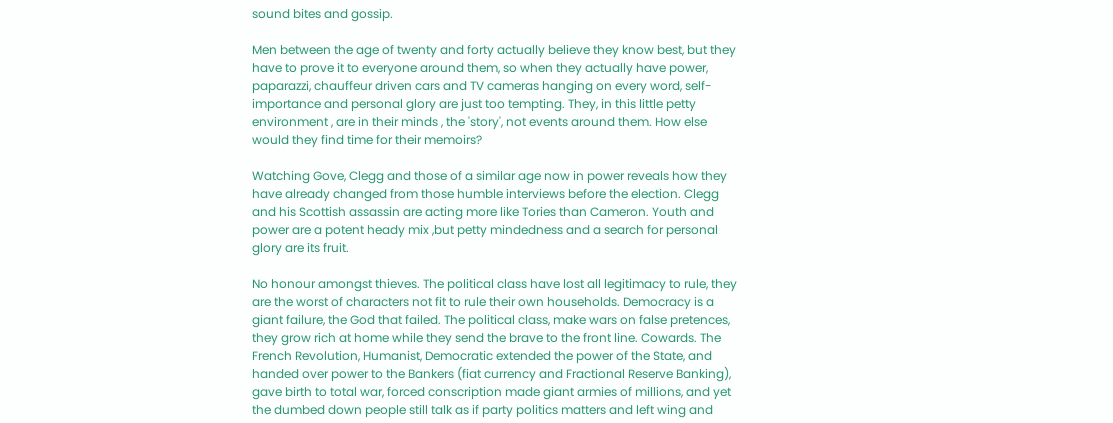sound bites and gossip.

Men between the age of twenty and forty actually believe they know best, but they have to prove it to everyone around them, so when they actually have power, paparazzi, chauffeur driven cars and TV cameras hanging on every word, self-importance and personal glory are just too tempting. They, in this little petty environment , are in their minds , the 'story', not events around them. How else would they find time for their memoirs?

Watching Gove, Clegg and those of a similar age now in power reveals how they have already changed from those humble interviews before the election. Clegg and his Scottish assassin are acting more like Tories than Cameron. Youth and power are a potent heady mix ,but petty mindedness and a search for personal glory are its fruit.

No honour amongst thieves. The political class have lost all legitimacy to rule, they are the worst of characters not fit to rule their own households. Democracy is a giant failure, the God that failed. The political class, make wars on false pretences, they grow rich at home while they send the brave to the front line. Cowards. The French Revolution, Humanist, Democratic extended the power of the State, and handed over power to the Bankers (fiat currency and Fractional Reserve Banking), gave birth to total war, forced conscription made giant armies of millions, and yet the dumbed down people still talk as if party politics matters and left wing and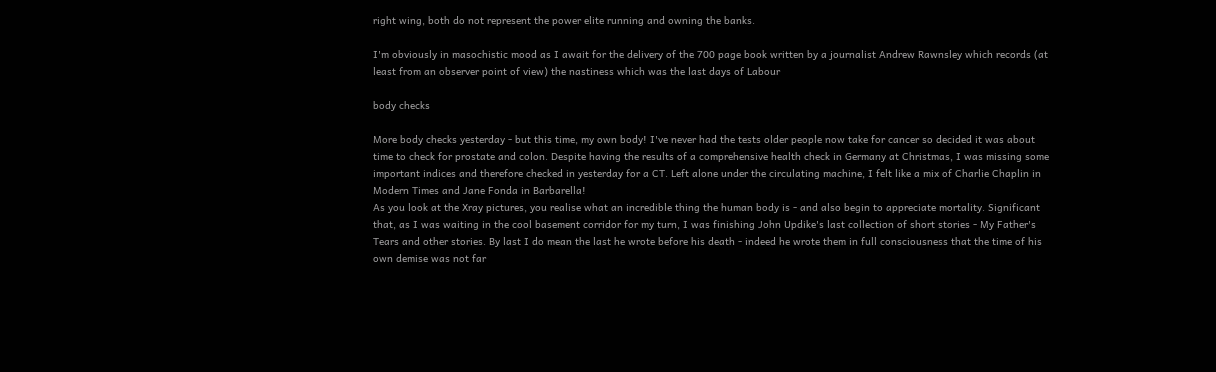right wing, both do not represent the power elite running and owning the banks.

I'm obviously in masochistic mood as I await for the delivery of the 700 page book written by a journalist Andrew Rawnsley which records (at least from an observer point of view) the nastiness which was the last days of Labour

body checks

More body checks yesterday - but this time, my own body! I've never had the tests older people now take for cancer so decided it was about time to check for prostate and colon. Despite having the results of a comprehensive health check in Germany at Christmas, I was missing some important indices and therefore checked in yesterday for a CT. Left alone under the circulating machine, I felt like a mix of Charlie Chaplin in Modern Times and Jane Fonda in Barbarella!
As you look at the Xray pictures, you realise what an incredible thing the human body is - and also begin to appreciate mortality. Significant that, as I was waiting in the cool basement corridor for my turn, I was finishing John Updike's last collection of short stories - My Father's Tears and other stories. By last I do mean the last he wrote before his death - indeed he wrote them in full consciousness that the time of his own demise was not far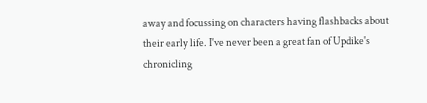away and focussing on characters having flashbacks about their early life. I've never been a great fan of Updike's chronicling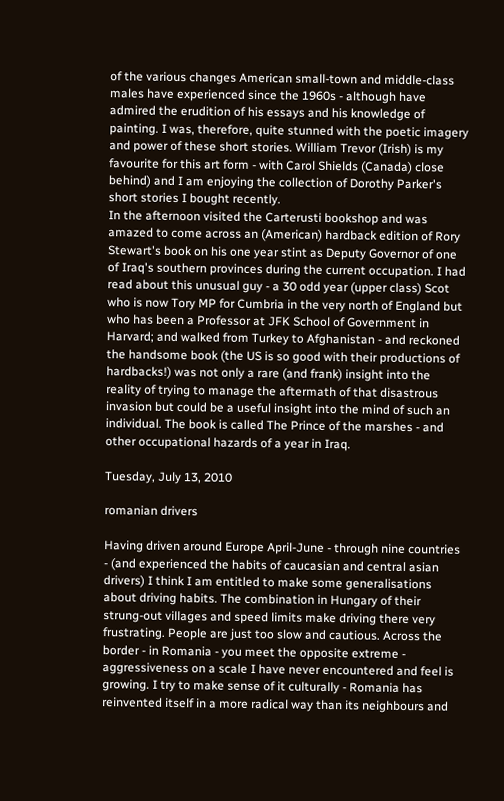of the various changes American small-town and middle-class males have experienced since the 1960s - although have admired the erudition of his essays and his knowledge of painting. I was, therefore, quite stunned with the poetic imagery and power of these short stories. William Trevor (Irish) is my favourite for this art form - with Carol Shields (Canada) close behind) and I am enjoying the collection of Dorothy Parker's short stories I bought recently.
In the afternoon visited the Carterusti bookshop and was amazed to come across an (American) hardback edition of Rory Stewart's book on his one year stint as Deputy Governor of one of Iraq's southern provinces during the current occupation. I had read about this unusual guy - a 30 odd year (upper class) Scot who is now Tory MP for Cumbria in the very north of England but who has been a Professor at JFK School of Government in Harvard; and walked from Turkey to Afghanistan - and reckoned the handsome book (the US is so good with their productions of hardbacks!) was not only a rare (and frank) insight into the reality of trying to manage the aftermath of that disastrous invasion but could be a useful insight into the mind of such an individual. The book is called The Prince of the marshes - and other occupational hazards of a year in Iraq.

Tuesday, July 13, 2010

romanian drivers

Having driven around Europe April-June - through nine countries - (and experienced the habits of caucasian and central asian drivers) I think I am entitled to make some generalisations about driving habits. The combination in Hungary of their strung-out villages and speed limits make driving there very frustrating. People are just too slow and cautious. Across the border - in Romania - you meet the opposite extreme - aggressiveness on a scale I have never encountered and feel is growing. I try to make sense of it culturally - Romania has reinvented itself in a more radical way than its neighbours and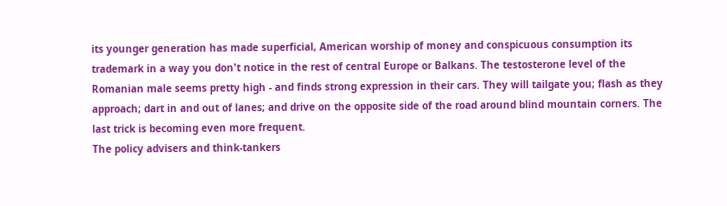its younger generation has made superficial, American worship of money and conspicuous consumption its trademark in a way you don't notice in the rest of central Europe or Balkans. The testosterone level of the Romanian male seems pretty high - and finds strong expression in their cars. They will tailgate you; flash as they approach; dart in and out of lanes; and drive on the opposite side of the road around blind mountain corners. The last trick is becoming even more frequent.
The policy advisers and think-tankers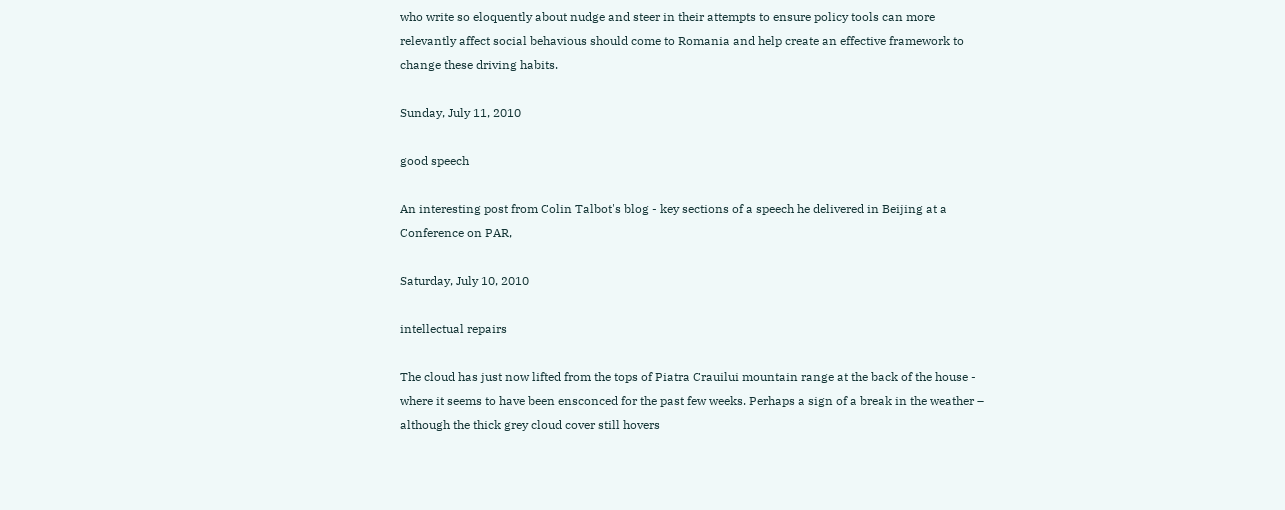who write so eloquently about nudge and steer in their attempts to ensure policy tools can more relevantly affect social behavious should come to Romania and help create an effective framework to change these driving habits.

Sunday, July 11, 2010

good speech

An interesting post from Colin Talbot's blog - key sections of a speech he delivered in Beijing at a Conference on PAR,

Saturday, July 10, 2010

intellectual repairs

The cloud has just now lifted from the tops of Piatra Crauilui mountain range at the back of the house - where it seems to have been ensconced for the past few weeks. Perhaps a sign of a break in the weather – although the thick grey cloud cover still hovers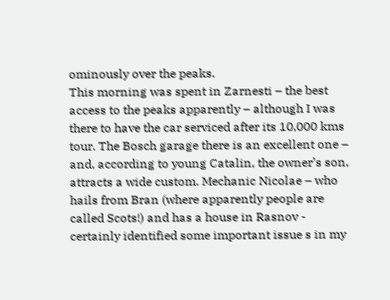ominously over the peaks.
This morning was spent in Zarnesti – the best access to the peaks apparently – although I was there to have the car serviced after its 10,000 kms tour. The Bosch garage there is an excellent one – and, according to young Catalin, the owner’s son, attracts a wide custom. Mechanic Nicolae – who hails from Bran (where apparently people are called Scots!) and has a house in Rasnov - certainly identified some important issue s in my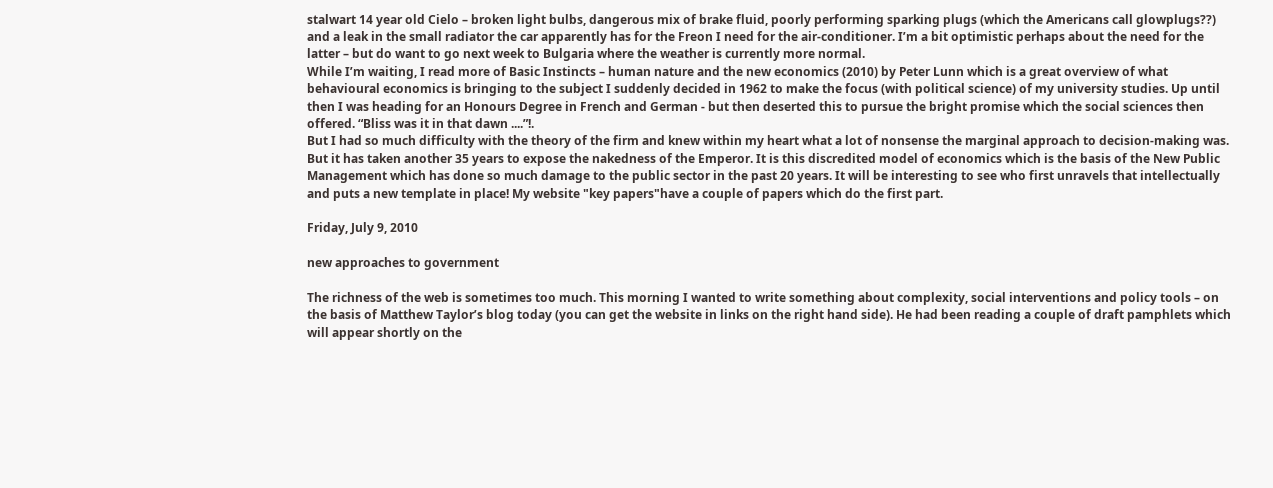stalwart 14 year old Cielo – broken light bulbs, dangerous mix of brake fluid, poorly performing sparking plugs (which the Americans call glowplugs??) and a leak in the small radiator the car apparently has for the Freon I need for the air-conditioner. I’m a bit optimistic perhaps about the need for the latter – but do want to go next week to Bulgaria where the weather is currently more normal.
While I’m waiting, I read more of Basic Instincts – human nature and the new economics (2010) by Peter Lunn which is a great overview of what behavioural economics is bringing to the subject I suddenly decided in 1962 to make the focus (with political science) of my university studies. Up until then I was heading for an Honours Degree in French and German - but then deserted this to pursue the bright promise which the social sciences then offered. “Bliss was it in that dawn ....”!.
But I had so much difficulty with the theory of the firm and knew within my heart what a lot of nonsense the marginal approach to decision-making was. But it has taken another 35 years to expose the nakedness of the Emperor. It is this discredited model of economics which is the basis of the New Public Management which has done so much damage to the public sector in the past 20 years. It will be interesting to see who first unravels that intellectually and puts a new template in place! My website "key papers"have a couple of papers which do the first part.

Friday, July 9, 2010

new approaches to government

The richness of the web is sometimes too much. This morning I wanted to write something about complexity, social interventions and policy tools – on the basis of Matthew Taylor’s blog today (you can get the website in links on the right hand side). He had been reading a couple of draft pamphlets which will appear shortly on the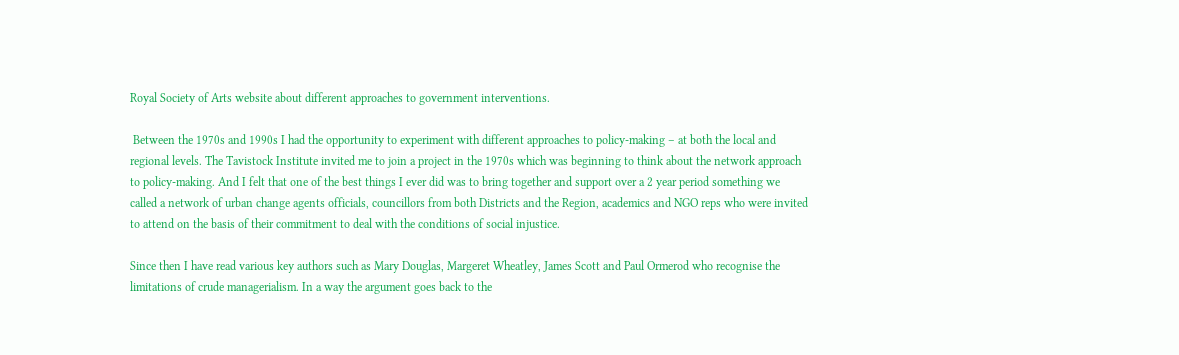Royal Society of Arts website about different approaches to government interventions.

 Between the 1970s and 1990s I had the opportunity to experiment with different approaches to policy-making – at both the local and regional levels. The Tavistock Institute invited me to join a project in the 1970s which was beginning to think about the network approach to policy-making. And I felt that one of the best things I ever did was to bring together and support over a 2 year period something we called a network of urban change agents officials, councillors from both Districts and the Region, academics and NGO reps who were invited to attend on the basis of their commitment to deal with the conditions of social injustice.

Since then I have read various key authors such as Mary Douglas, Margeret Wheatley, James Scott and Paul Ormerod who recognise the limitations of crude managerialism. In a way the argument goes back to the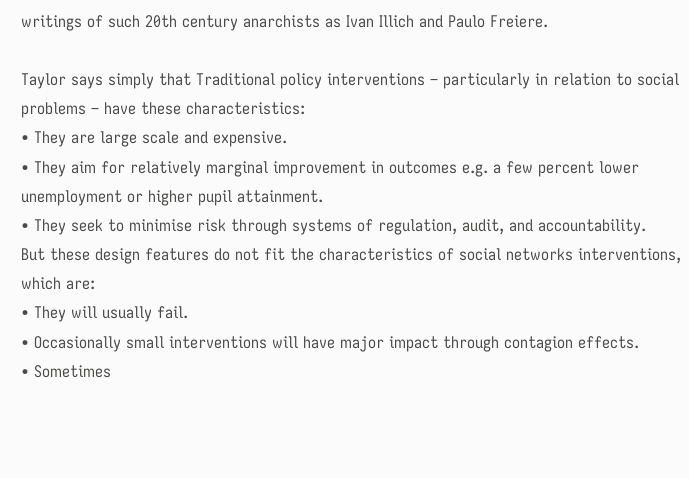writings of such 20th century anarchists as Ivan Illich and Paulo Freiere.

Taylor says simply that Traditional policy interventions – particularly in relation to social problems – have these characteristics:
• They are large scale and expensive.
• They aim for relatively marginal improvement in outcomes e.g. a few percent lower unemployment or higher pupil attainment.
• They seek to minimise risk through systems of regulation, audit, and accountability.
But these design features do not fit the characteristics of social networks interventions, which are:
• They will usually fail.
• Occasionally small interventions will have major impact through contagion effects.
• Sometimes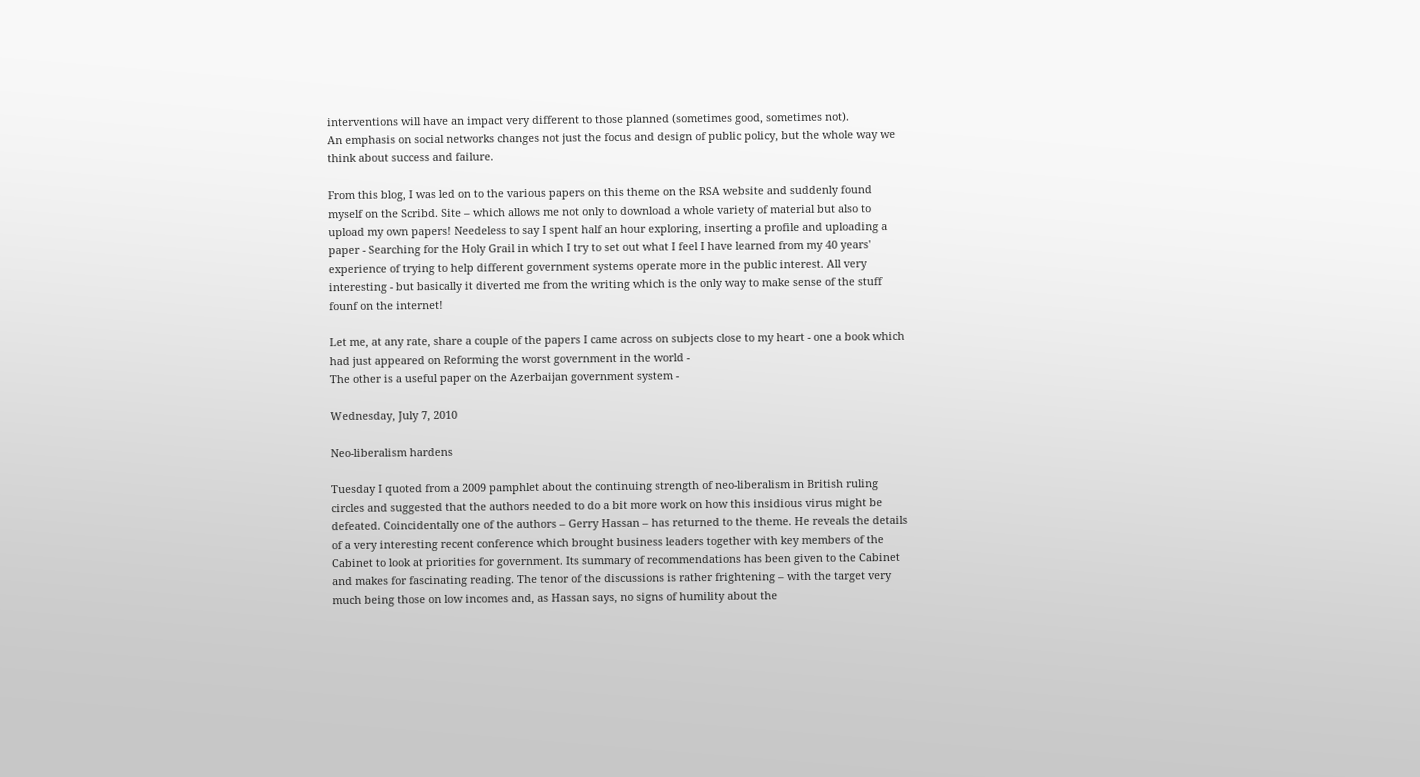interventions will have an impact very different to those planned (sometimes good, sometimes not).
An emphasis on social networks changes not just the focus and design of public policy, but the whole way we think about success and failure.

From this blog, I was led on to the various papers on this theme on the RSA website and suddenly found myself on the Scribd. Site – which allows me not only to download a whole variety of material but also to upload my own papers! Needeless to say I spent half an hour exploring, inserting a profile and uploading a paper - Searching for the Holy Grail in which I try to set out what I feel I have learned from my 40 years' experience of trying to help different government systems operate more in the public interest. All very interesting - but basically it diverted me from the writing which is the only way to make sense of the stuff founf on the internet!

Let me, at any rate, share a couple of the papers I came across on subjects close to my heart - one a book which had just appeared on Reforming the worst government in the world -
The other is a useful paper on the Azerbaijan government system -

Wednesday, July 7, 2010

Neo-liberalism hardens

Tuesday I quoted from a 2009 pamphlet about the continuing strength of neo-liberalism in British ruling circles and suggested that the authors needed to do a bit more work on how this insidious virus might be defeated. Coincidentally one of the authors – Gerry Hassan – has returned to the theme. He reveals the details of a very interesting recent conference which brought business leaders together with key members of the Cabinet to look at priorities for government. Its summary of recommendations has been given to the Cabinet and makes for fascinating reading. The tenor of the discussions is rather frightening – with the target very much being those on low incomes and, as Hassan says, no signs of humility about the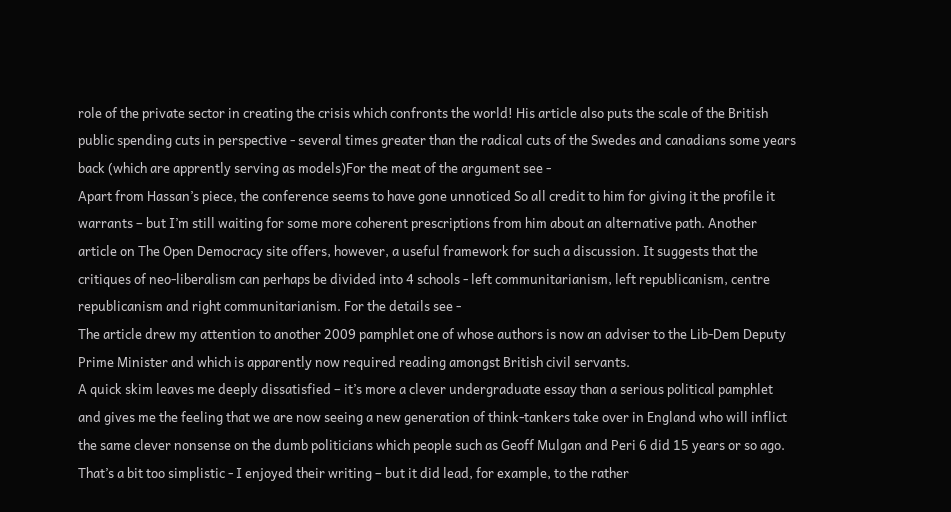role of the private sector in creating the crisis which confronts the world! His article also puts the scale of the British public spending cuts in perspective - several times greater than the radical cuts of the Swedes and canadians some years back (which are apprently serving as models)For the meat of the argument see -
Apart from Hassan’s piece, the conference seems to have gone unnoticed So all credit to him for giving it the profile it warrants – but I’m still waiting for some more coherent prescriptions from him about an alternative path. Another article on The Open Democracy site offers, however, a useful framework for such a discussion. It suggests that the critiques of neo-liberalism can perhaps be divided into 4 schools - left communitarianism, left republicanism, centre republicanism and right communitarianism. For the details see -
The article drew my attention to another 2009 pamphlet one of whose authors is now an adviser to the Lib-Dem Deputy Prime Minister and which is apparently now required reading amongst British civil servants.
A quick skim leaves me deeply dissatisfied – it’s more a clever undergraduate essay than a serious political pamphlet and gives me the feeling that we are now seeing a new generation of think-tankers take over in England who will inflict the same clever nonsense on the dumb politicians which people such as Geoff Mulgan and Peri 6 did 15 years or so ago. That’s a bit too simplistic - I enjoyed their writing – but it did lead, for example, to the rather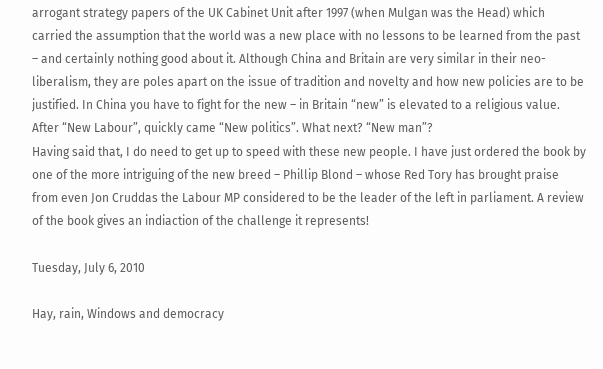arrogant strategy papers of the UK Cabinet Unit after 1997 (when Mulgan was the Head) which carried the assumption that the world was a new place with no lessons to be learned from the past – and certainly nothing good about it. Although China and Britain are very similar in their neo-liberalism, they are poles apart on the issue of tradition and novelty and how new policies are to be justified. In China you have to fight for the new – in Britain “new” is elevated to a religious value. After “New Labour”, quickly came “New politics”. What next? “New man”?
Having said that, I do need to get up to speed with these new people. I have just ordered the book by one of the more intriguing of the new breed – Phillip Blond – whose Red Tory has brought praise from even Jon Cruddas the Labour MP considered to be the leader of the left in parliament. A review of the book gives an indiaction of the challenge it represents!

Tuesday, July 6, 2010

Hay, rain, Windows and democracy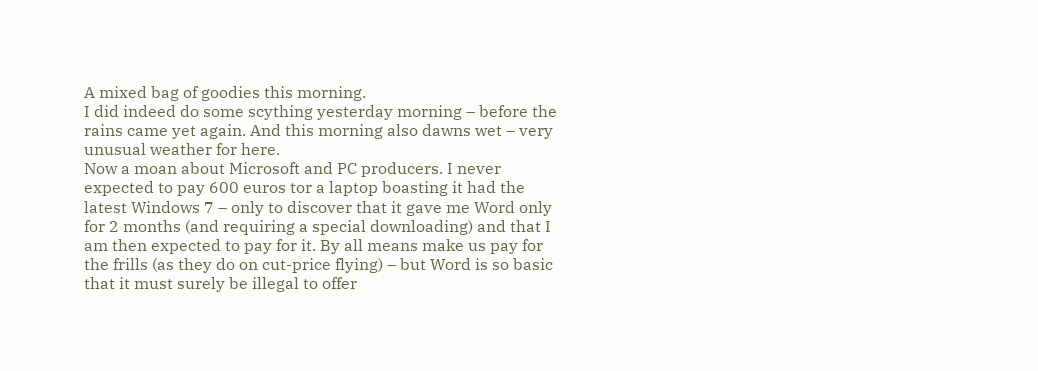A mixed bag of goodies this morning.
I did indeed do some scything yesterday morning – before the rains came yet again. And this morning also dawns wet – very unusual weather for here.
Now a moan about Microsoft and PC producers. I never expected to pay 600 euros tor a laptop boasting it had the latest Windows 7 – only to discover that it gave me Word only for 2 months (and requiring a special downloading) and that I am then expected to pay for it. By all means make us pay for the frills (as they do on cut-price flying) – but Word is so basic that it must surely be illegal to offer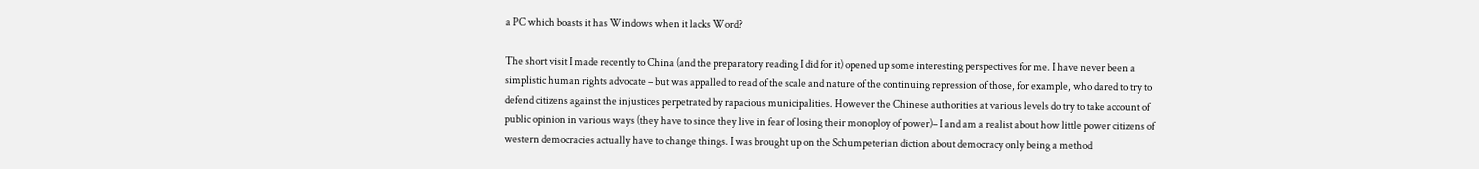a PC which boasts it has Windows when it lacks Word?

The short visit I made recently to China (and the preparatory reading I did for it) opened up some interesting perspectives for me. I have never been a simplistic human rights advocate – but was appalled to read of the scale and nature of the continuing repression of those, for example, who dared to try to defend citizens against the injustices perpetrated by rapacious municipalities. However the Chinese authorities at various levels do try to take account of public opinion in various ways (they have to since they live in fear of losing their monoploy of power)– I and am a realist about how little power citizens of western democracies actually have to change things. I was brought up on the Schumpeterian diction about democracy only being a method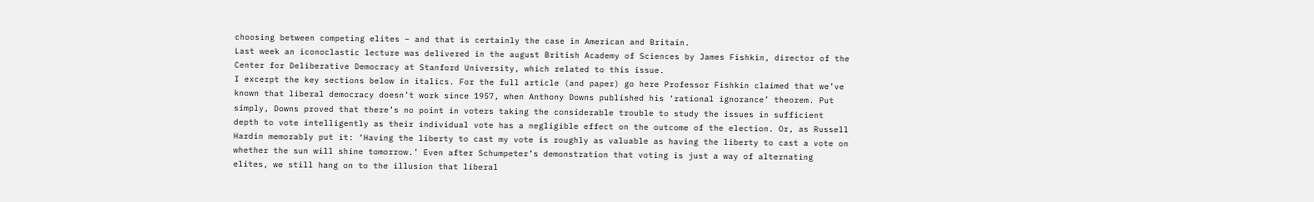choosing between competing elites – and that is certainly the case in American and Britain.
Last week an iconoclastic lecture was delivered in the august British Academy of Sciences by James Fishkin, director of the Center for Deliberative Democracy at Stanford University, which related to this issue.
I excerpt the key sections below in italics. For the full article (and paper) go here Professor Fishkin claimed that we’ve known that liberal democracy doesn’t work since 1957, when Anthony Downs published his ‘rational ignorance’ theorem. Put simply, Downs proved that there’s no point in voters taking the considerable trouble to study the issues in sufficient depth to vote intelligently as their individual vote has a negligible effect on the outcome of the election. Or, as Russell Hardin memorably put it: ‘Having the liberty to cast my vote is roughly as valuable as having the liberty to cast a vote on whether the sun will shine tomorrow.’ Even after Schumpeter’s demonstration that voting is just a way of alternating elites, we still hang on to the illusion that liberal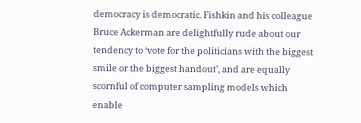democracy is democratic. Fishkin and his colleague Bruce Ackerman are delightfully rude about our tendency to ‘vote for the politicians with the biggest smile or the biggest handout’, and are equally scornful of computer sampling models which enable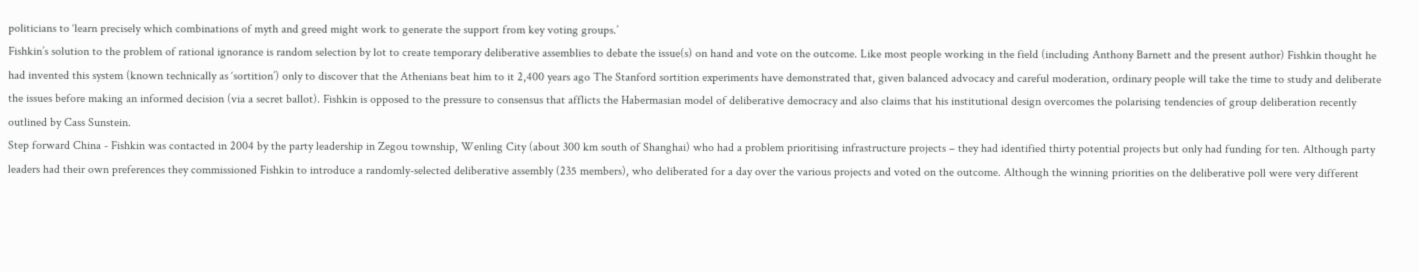politicians to ‘learn precisely which combinations of myth and greed might work to generate the support from key voting groups.’
Fishkin’s solution to the problem of rational ignorance is random selection by lot to create temporary deliberative assemblies to debate the issue(s) on hand and vote on the outcome. Like most people working in the field (including Anthony Barnett and the present author) Fishkin thought he had invented this system (known technically as ‘sortition’) only to discover that the Athenians beat him to it 2,400 years ago The Stanford sortition experiments have demonstrated that, given balanced advocacy and careful moderation, ordinary people will take the time to study and deliberate the issues before making an informed decision (via a secret ballot). Fishkin is opposed to the pressure to consensus that afflicts the Habermasian model of deliberative democracy and also claims that his institutional design overcomes the polarising tendencies of group deliberation recently outlined by Cass Sunstein.
Step forward China - Fishkin was contacted in 2004 by the party leadership in Zegou township, Wenling City (about 300 km south of Shanghai) who had a problem prioritising infrastructure projects – they had identified thirty potential projects but only had funding for ten. Although party leaders had their own preferences they commissioned Fishkin to introduce a randomly-selected deliberative assembly (235 members), who deliberated for a day over the various projects and voted on the outcome. Although the winning priorities on the deliberative poll were very different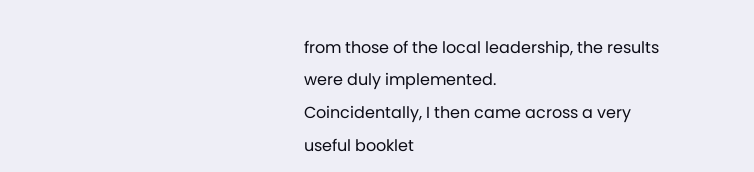from those of the local leadership, the results were duly implemented.
Coincidentally, I then came across a very useful booklet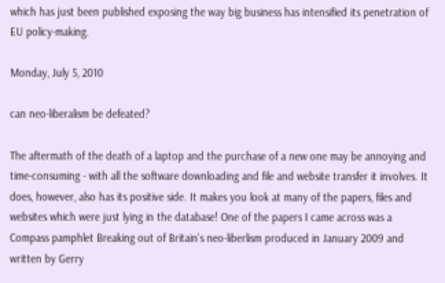which has just been published exposing the way big business has intensified its penetration of EU policy-making.

Monday, July 5, 2010

can neo-liberalism be defeated?

The aftermath of the death of a laptop and the purchase of a new one may be annoying and time-consuming - with all the software downloading and file and website transfer it involves. It does, however, also has its positive side. It makes you look at many of the papers, files and websites which were just lying in the database! One of the papers I came across was a Compass pamphlet Breaking out of Britain's neo-liberlism produced in January 2009 and written by Gerry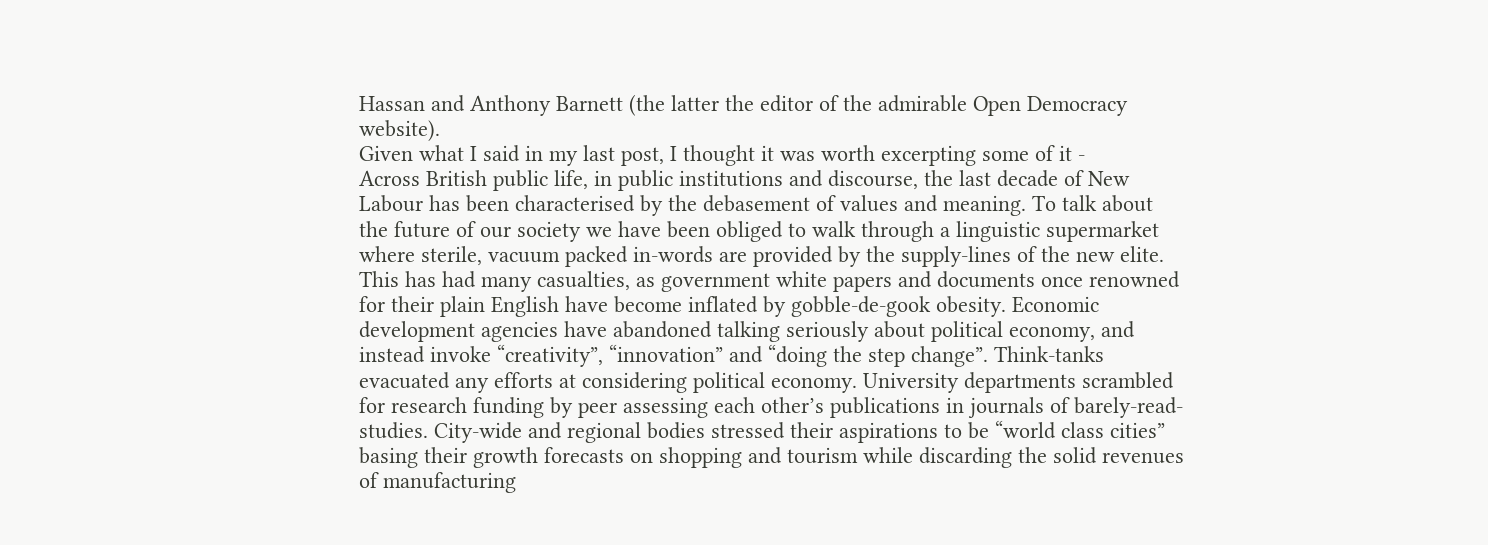Hassan and Anthony Barnett (the latter the editor of the admirable Open Democracy website).
Given what I said in my last post, I thought it was worth excerpting some of it -
Across British public life, in public institutions and discourse, the last decade of New Labour has been characterised by the debasement of values and meaning. To talk about the future of our society we have been obliged to walk through a linguistic supermarket where sterile, vacuum packed in-words are provided by the supply-lines of the new elite. This has had many casualties, as government white papers and documents once renowned for their plain English have become inflated by gobble-de-gook obesity. Economic development agencies have abandoned talking seriously about political economy, and instead invoke “creativity”, “innovation” and “doing the step change”. Think-tanks evacuated any efforts at considering political economy. University departments scrambled for research funding by peer assessing each other’s publications in journals of barely-read-studies. City-wide and regional bodies stressed their aspirations to be “world class cities” basing their growth forecasts on shopping and tourism while discarding the solid revenues of manufacturing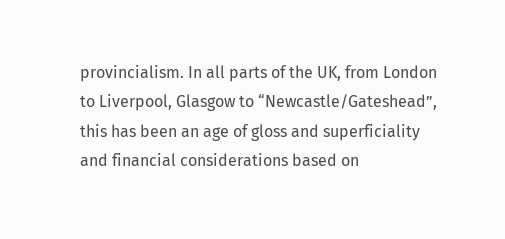provincialism. In all parts of the UK, from London to Liverpool, Glasgow to “Newcastle/Gateshead”, this has been an age of gloss and superficiality and financial considerations based on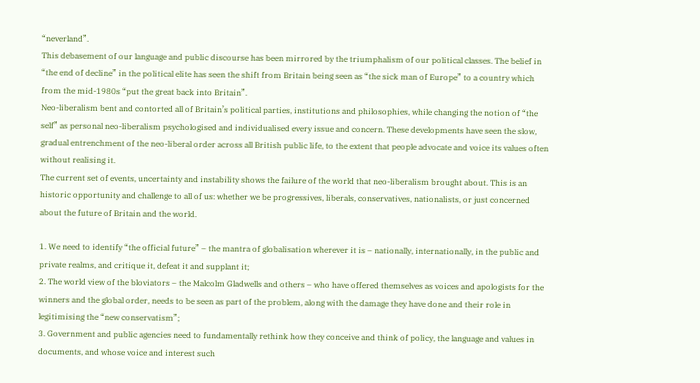“neverland”.
This debasement of our language and public discourse has been mirrored by the triumphalism of our political classes. The belief in “the end of decline” in the political elite has seen the shift from Britain being seen as “the sick man of Europe” to a country which from the mid-1980s “put the great back into Britain”.
Neo-liberalism bent and contorted all of Britain’s political parties, institutions and philosophies, while changing the notion of “the self” as personal neo-liberalism psychologised and individualised every issue and concern. These developments have seen the slow, gradual entrenchment of the neo-liberal order across all British public life, to the extent that people advocate and voice its values often without realising it.
The current set of events, uncertainty and instability shows the failure of the world that neo-liberalism brought about. This is an historic opportunity and challenge to all of us: whether we be progressives, liberals, conservatives, nationalists, or just concerned about the future of Britain and the world.

1. We need to identify “the official future” – the mantra of globalisation wherever it is – nationally, internationally, in the public and private realms, and critique it, defeat it and supplant it;
2. The world view of the bloviators – the Malcolm Gladwells and others – who have offered themselves as voices and apologists for the winners and the global order, needs to be seen as part of the problem, along with the damage they have done and their role in legitimising the “new conservatism”;
3. Government and public agencies need to fundamentally rethink how they conceive and think of policy, the language and values in documents, and whose voice and interest such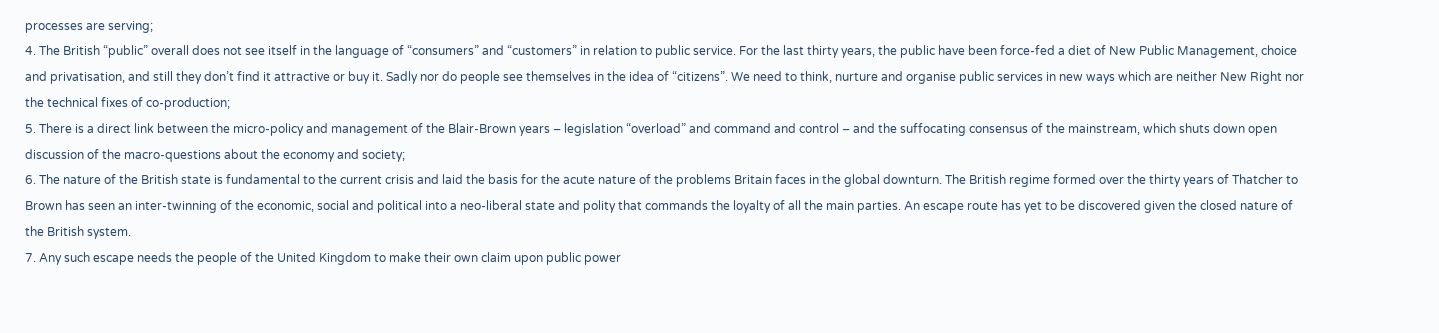processes are serving;
4. The British “public” overall does not see itself in the language of “consumers” and “customers” in relation to public service. For the last thirty years, the public have been force-fed a diet of New Public Management, choice and privatisation, and still they don’t find it attractive or buy it. Sadly nor do people see themselves in the idea of “citizens”. We need to think, nurture and organise public services in new ways which are neither New Right nor the technical fixes of co-production;
5. There is a direct link between the micro-policy and management of the Blair-Brown years – legislation “overload” and command and control – and the suffocating consensus of the mainstream, which shuts down open discussion of the macro-questions about the economy and society;
6. The nature of the British state is fundamental to the current crisis and laid the basis for the acute nature of the problems Britain faces in the global downturn. The British regime formed over the thirty years of Thatcher to Brown has seen an inter-twinning of the economic, social and political into a neo-liberal state and polity that commands the loyalty of all the main parties. An escape route has yet to be discovered given the closed nature of the British system.
7. Any such escape needs the people of the United Kingdom to make their own claim upon public power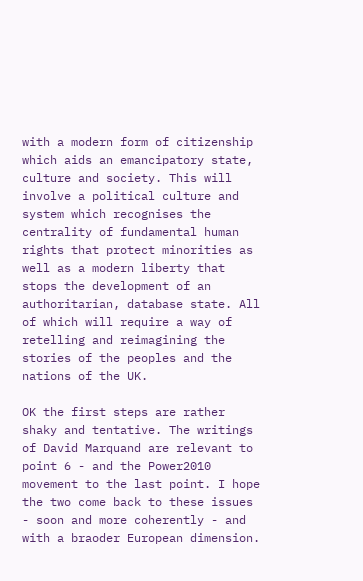with a modern form of citizenship which aids an emancipatory state, culture and society. This will involve a political culture and system which recognises the centrality of fundamental human rights that protect minorities as well as a modern liberty that stops the development of an authoritarian, database state. All of which will require a way of retelling and reimagining the stories of the peoples and the nations of the UK.

OK the first steps are rather shaky and tentative. The writings of David Marquand are relevant to point 6 - and the Power2010 movement to the last point. I hope the two come back to these issues - soon and more coherently - and with a braoder European dimension.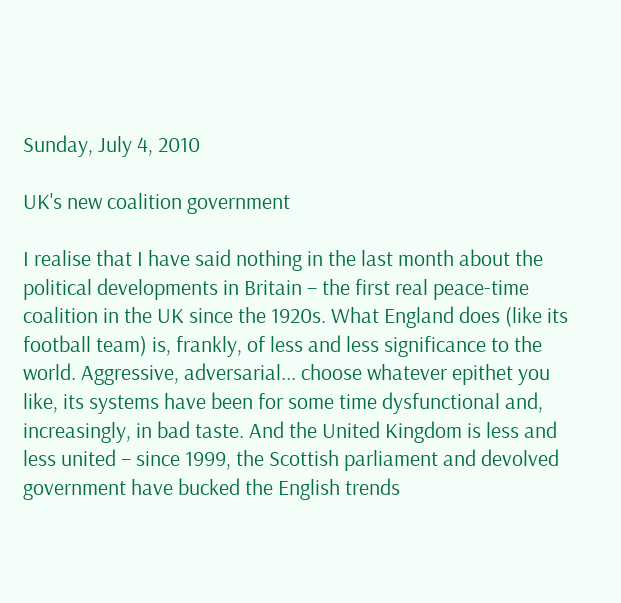Sunday, July 4, 2010

UK's new coalition government

I realise that I have said nothing in the last month about the political developments in Britain – the first real peace-time coalition in the UK since the 1920s. What England does (like its football team) is, frankly, of less and less significance to the world. Aggressive, adversarial... choose whatever epithet you like, its systems have been for some time dysfunctional and, increasingly, in bad taste. And the United Kingdom is less and less united – since 1999, the Scottish parliament and devolved government have bucked the English trends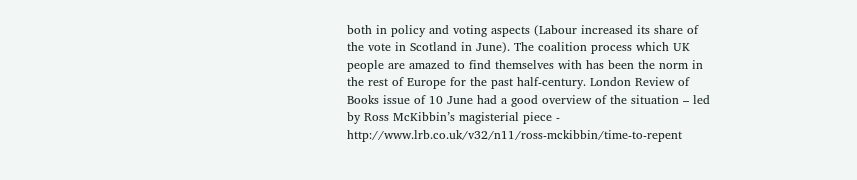both in policy and voting aspects (Labour increased its share of the vote in Scotland in June). The coalition process which UK people are amazed to find themselves with has been the norm in the rest of Europe for the past half-century. London Review of Books issue of 10 June had a good overview of the situation – led by Ross McKibbin’s magisterial piece - http://www.lrb.co.uk/v32/n11/ross-mckibbin/time-to-repent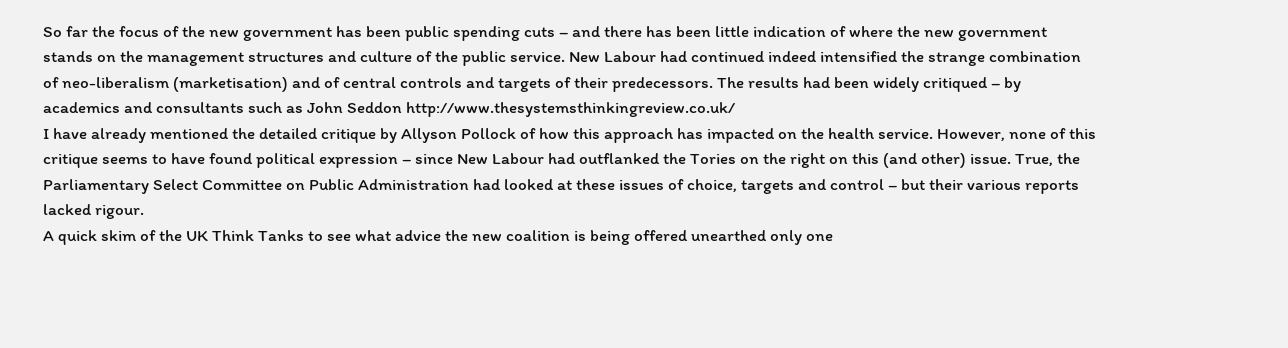So far the focus of the new government has been public spending cuts – and there has been little indication of where the new government stands on the management structures and culture of the public service. New Labour had continued indeed intensified the strange combination of neo-liberalism (marketisation) and of central controls and targets of their predecessors. The results had been widely critiqued – by academics and consultants such as John Seddon http://www.thesystemsthinkingreview.co.uk/
I have already mentioned the detailed critique by Allyson Pollock of how this approach has impacted on the health service. However, none of this critique seems to have found political expression – since New Labour had outflanked the Tories on the right on this (and other) issue. True, the Parliamentary Select Committee on Public Administration had looked at these issues of choice, targets and control – but their various reports lacked rigour.
A quick skim of the UK Think Tanks to see what advice the new coalition is being offered unearthed only one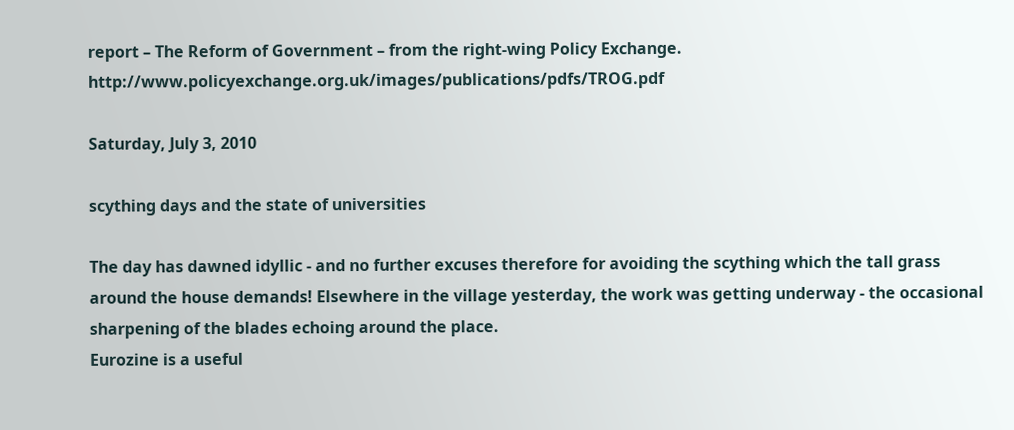report – The Reform of Government – from the right-wing Policy Exchange. http://www.policyexchange.org.uk/images/publications/pdfs/TROG.pdf

Saturday, July 3, 2010

scything days and the state of universities

The day has dawned idyllic - and no further excuses therefore for avoiding the scything which the tall grass around the house demands! Elsewhere in the village yesterday, the work was getting underway - the occasional sharpening of the blades echoing around the place.
Eurozine is a useful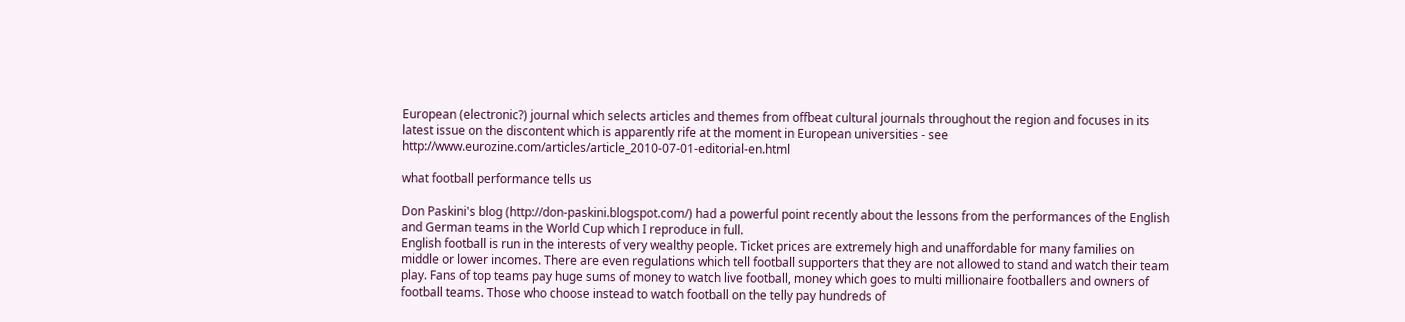European (electronic?) journal which selects articles and themes from offbeat cultural journals throughout the region and focuses in its latest issue on the discontent which is apparently rife at the moment in European universities - see http://www.eurozine.com/articles/article_2010-07-01-editorial-en.html

what football performance tells us

Don Paskini's blog (http://don-paskini.blogspot.com/) had a powerful point recently about the lessons from the performances of the English and German teams in the World Cup which I reproduce in full.
English football is run in the interests of very wealthy people. Ticket prices are extremely high and unaffordable for many families on middle or lower incomes. There are even regulations which tell football supporters that they are not allowed to stand and watch their team play. Fans of top teams pay huge sums of money to watch live football, money which goes to multi millionaire footballers and owners of football teams. Those who choose instead to watch football on the telly pay hundreds of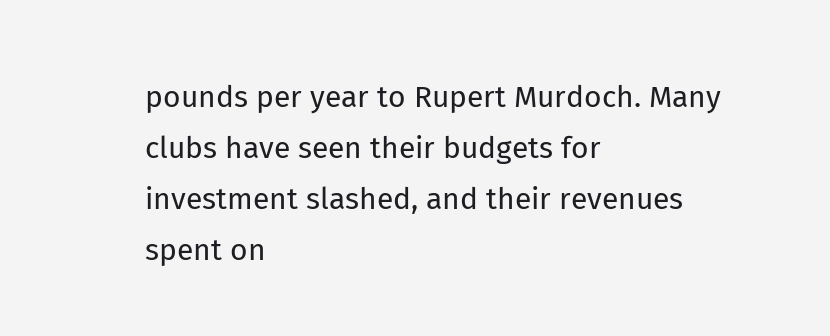pounds per year to Rupert Murdoch. Many clubs have seen their budgets for investment slashed, and their revenues spent on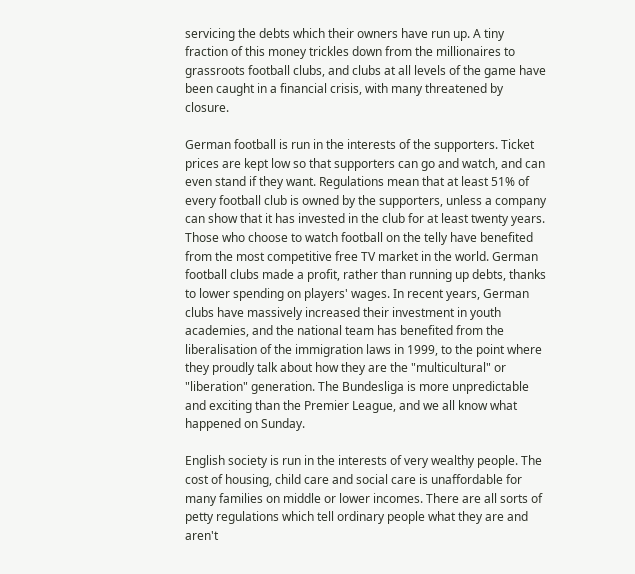servicing the debts which their owners have run up. A tiny fraction of this money trickles down from the millionaires to grassroots football clubs, and clubs at all levels of the game have been caught in a financial crisis, with many threatened by closure.

German football is run in the interests of the supporters. Ticket prices are kept low so that supporters can go and watch, and can even stand if they want. Regulations mean that at least 51% of every football club is owned by the supporters, unless a company can show that it has invested in the club for at least twenty years. Those who choose to watch football on the telly have benefited from the most competitive free TV market in the world. German football clubs made a profit, rather than running up debts, thanks to lower spending on players' wages. In recent years, German clubs have massively increased their investment in youth academies, and the national team has benefited from the liberalisation of the immigration laws in 1999, to the point where they proudly talk about how they are the "multicultural" or "liberation" generation. The Bundesliga is more unpredictable and exciting than the Premier League, and we all know what happened on Sunday.

English society is run in the interests of very wealthy people. The cost of housing, child care and social care is unaffordable for many families on middle or lower incomes. There are all sorts of petty regulations which tell ordinary people what they are and aren't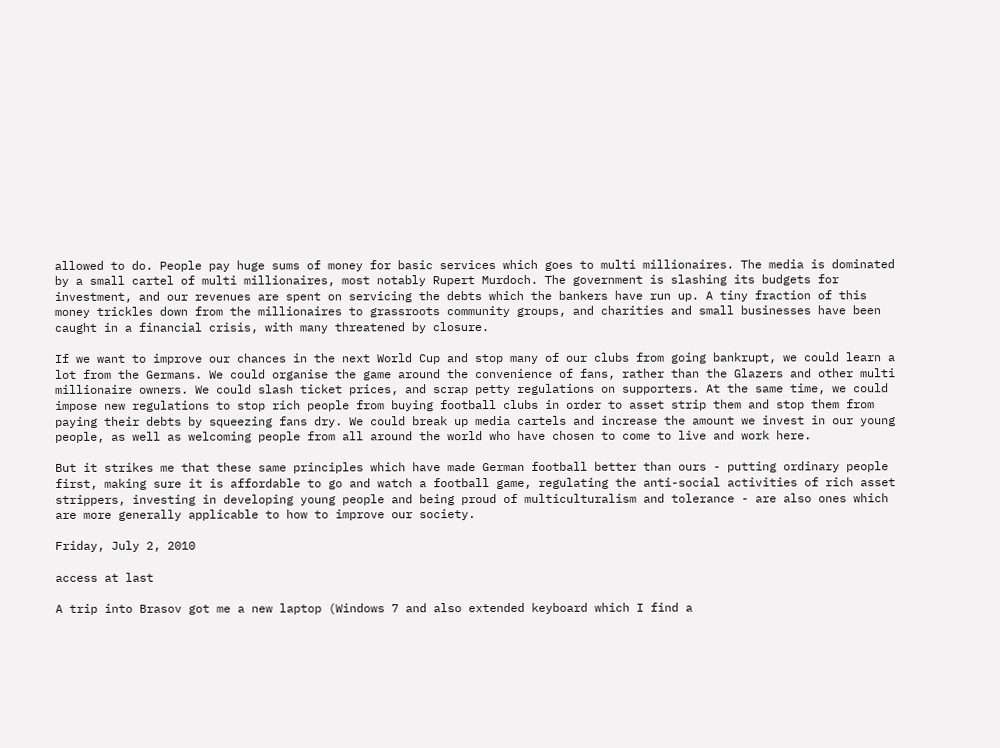allowed to do. People pay huge sums of money for basic services which goes to multi millionaires. The media is dominated by a small cartel of multi millionaires, most notably Rupert Murdoch. The government is slashing its budgets for investment, and our revenues are spent on servicing the debts which the bankers have run up. A tiny fraction of this money trickles down from the millionaires to grassroots community groups, and charities and small businesses have been caught in a financial crisis, with many threatened by closure.

If we want to improve our chances in the next World Cup and stop many of our clubs from going bankrupt, we could learn a lot from the Germans. We could organise the game around the convenience of fans, rather than the Glazers and other multi millionaire owners. We could slash ticket prices, and scrap petty regulations on supporters. At the same time, we could impose new regulations to stop rich people from buying football clubs in order to asset strip them and stop them from paying their debts by squeezing fans dry. We could break up media cartels and increase the amount we invest in our young people, as well as welcoming people from all around the world who have chosen to come to live and work here.

But it strikes me that these same principles which have made German football better than ours - putting ordinary people first, making sure it is affordable to go and watch a football game, regulating the anti-social activities of rich asset strippers, investing in developing young people and being proud of multiculturalism and tolerance - are also ones which are more generally applicable to how to improve our society.

Friday, July 2, 2010

access at last

A trip into Brasov got me a new laptop (Windows 7 and also extended keyboard which I find a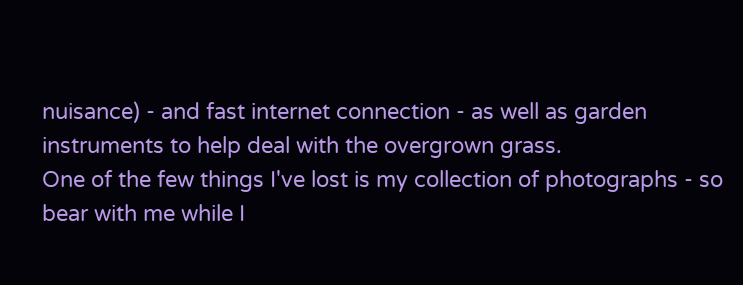nuisance) - and fast internet connection - as well as garden instruments to help deal with the overgrown grass.
One of the few things I've lost is my collection of photographs - so bear with me while I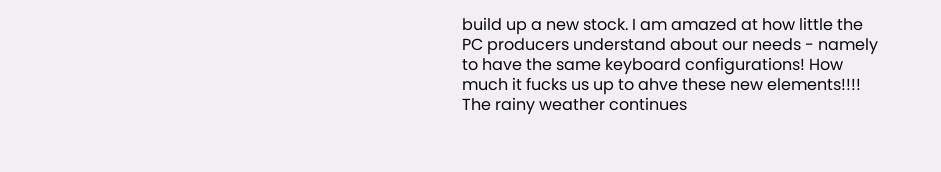build up a new stock. I am amazed at how little the PC producers understand about our needs - namely to have the same keyboard configurations! How much it fucks us up to ahve these new elements!!!!
The rainy weather continues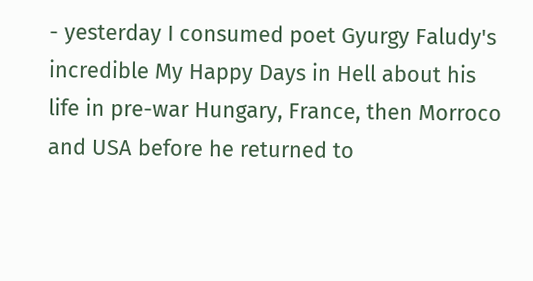- yesterday I consumed poet Gyurgy Faludy's incredible My Happy Days in Hell about his life in pre-war Hungary, France, then Morroco and USA before he returned to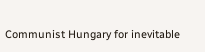Communist Hungary for inevitable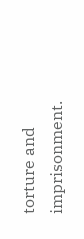torture and imprisonment.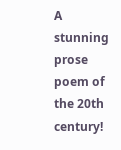A stunning prose poem of the 20th century!